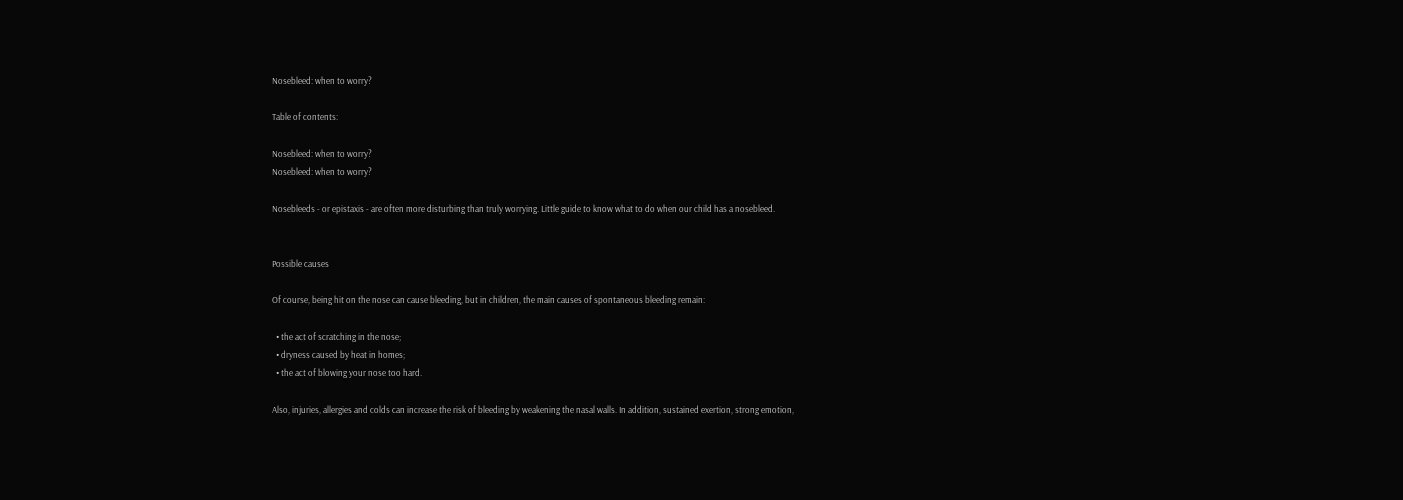Nosebleed: when to worry?

Table of contents:

Nosebleed: when to worry?
Nosebleed: when to worry?

Nosebleeds - or epistaxis - are often more disturbing than truly worrying. Little guide to know what to do when our child has a nosebleed.


Possible causes

Of course, being hit on the nose can cause bleeding, but in children, the main causes of spontaneous bleeding remain:

  • the act of scratching in the nose;
  • dryness caused by heat in homes;
  • the act of blowing your nose too hard.

Also, injuries, allergies and colds can increase the risk of bleeding by weakening the nasal walls. In addition, sustained exertion, strong emotion,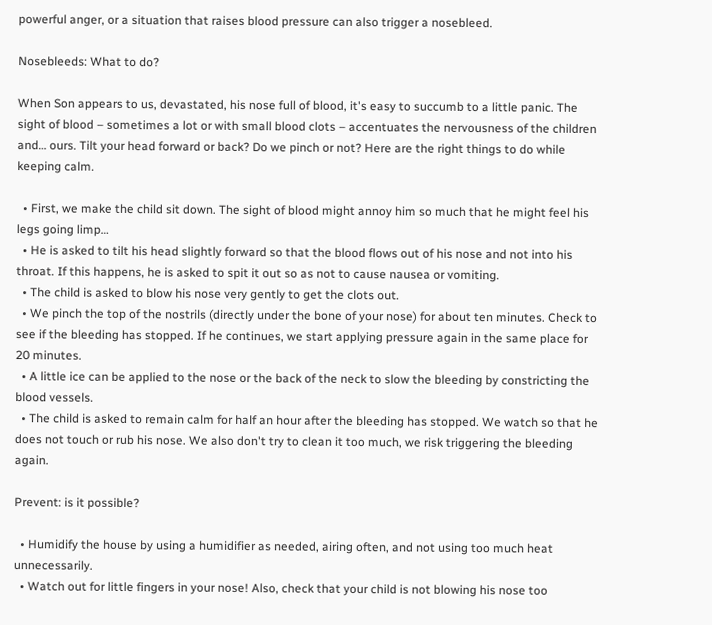powerful anger, or a situation that raises blood pressure can also trigger a nosebleed.

Nosebleeds: What to do?

When Son appears to us, devastated, his nose full of blood, it's easy to succumb to a little panic. The sight of blood – sometimes a lot or with small blood clots – accentuates the nervousness of the children and… ours. Tilt your head forward or back? Do we pinch or not? Here are the right things to do while keeping calm.

  • First, we make the child sit down. The sight of blood might annoy him so much that he might feel his legs going limp…
  • He is asked to tilt his head slightly forward so that the blood flows out of his nose and not into his throat. If this happens, he is asked to spit it out so as not to cause nausea or vomiting.
  • The child is asked to blow his nose very gently to get the clots out.
  • We pinch the top of the nostrils (directly under the bone of your nose) for about ten minutes. Check to see if the bleeding has stopped. If he continues, we start applying pressure again in the same place for 20 minutes.
  • A little ice can be applied to the nose or the back of the neck to slow the bleeding by constricting the blood vessels.
  • The child is asked to remain calm for half an hour after the bleeding has stopped. We watch so that he does not touch or rub his nose. We also don't try to clean it too much, we risk triggering the bleeding again.

Prevent: is it possible?

  • Humidify the house by using a humidifier as needed, airing often, and not using too much heat unnecessarily.
  • Watch out for little fingers in your nose! Also, check that your child is not blowing his nose too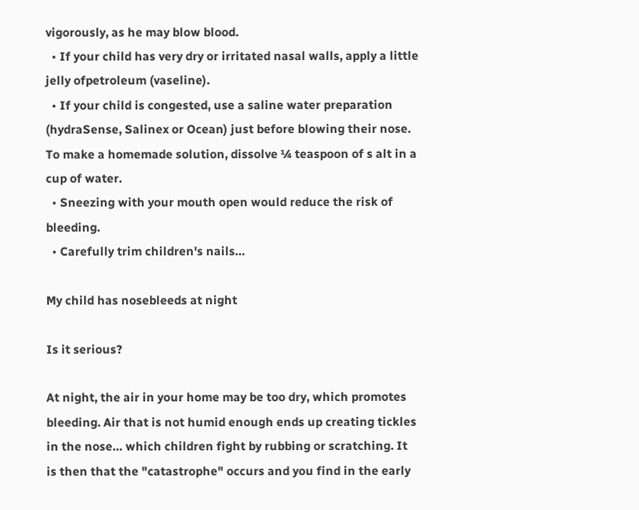vigorously, as he may blow blood.
  • If your child has very dry or irritated nasal walls, apply a little jelly ofpetroleum (vaseline).
  • If your child is congested, use a saline water preparation (hydraSense, Salinex or Ocean) just before blowing their nose. To make a homemade solution, dissolve ¼ teaspoon of s alt in a cup of water.
  • Sneezing with your mouth open would reduce the risk of bleeding.
  • Carefully trim children's nails…

My child has nosebleeds at night

Is it serious?

At night, the air in your home may be too dry, which promotes bleeding. Air that is not humid enough ends up creating tickles in the nose… which children fight by rubbing or scratching. It is then that the "catastrophe" occurs and you find in the early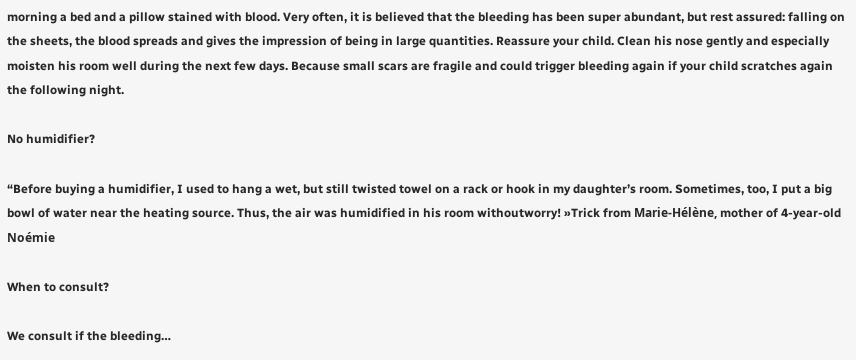morning a bed and a pillow stained with blood. Very often, it is believed that the bleeding has been super abundant, but rest assured: falling on the sheets, the blood spreads and gives the impression of being in large quantities. Reassure your child. Clean his nose gently and especially moisten his room well during the next few days. Because small scars are fragile and could trigger bleeding again if your child scratches again the following night.

No humidifier?

“Before buying a humidifier, I used to hang a wet, but still twisted towel on a rack or hook in my daughter’s room. Sometimes, too, I put a big bowl of water near the heating source. Thus, the air was humidified in his room withoutworry! »Trick from Marie-Hélène, mother of 4-year-old Noémie

When to consult?

We consult if the bleeding…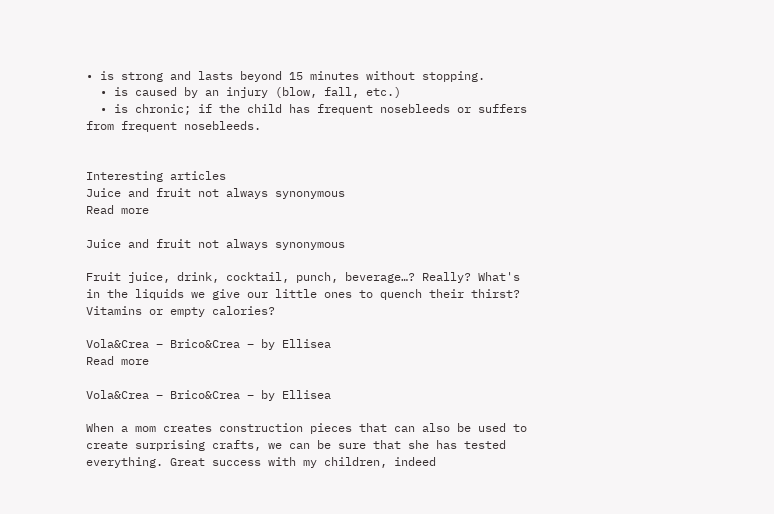• is strong and lasts beyond 15 minutes without stopping.
  • is caused by an injury (blow, fall, etc.)
  • is chronic; if the child has frequent nosebleeds or suffers from frequent nosebleeds.


Interesting articles
Juice and fruit not always synonymous
Read more

Juice and fruit not always synonymous

Fruit juice, drink, cocktail, punch, beverage…? Really? What's in the liquids we give our little ones to quench their thirst? Vitamins or empty calories?

Vola&Crea – Brico&Crea – by Ellisea
Read more

Vola&Crea – Brico&Crea – by Ellisea

When a mom creates construction pieces that can also be used to create surprising crafts, we can be sure that she has tested everything. Great success with my children, indeed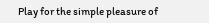Play for the simple pleasure of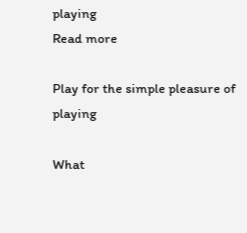playing
Read more

Play for the simple pleasure of playing

What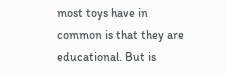most toys have in common is that they are educational. But is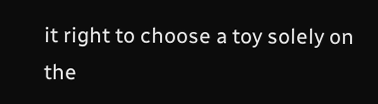it right to choose a toy solely on the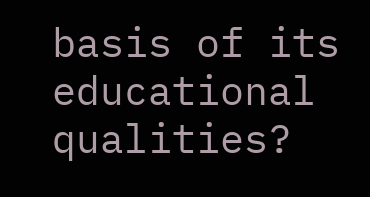basis of its educational qualities?